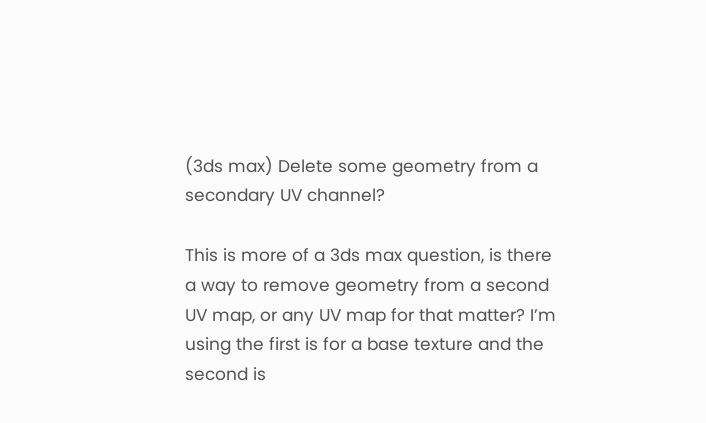(3ds max) Delete some geometry from a secondary UV channel?

This is more of a 3ds max question, is there a way to remove geometry from a second UV map, or any UV map for that matter? I’m using the first is for a base texture and the second is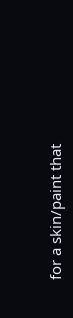for a skin/paint that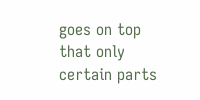goes on top that only certain parts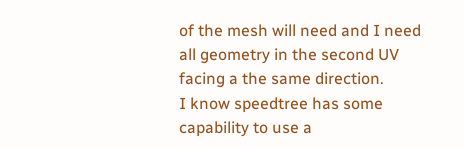of the mesh will need and I need all geometry in the second UV facing a the same direction.
I know speedtree has some capability to use a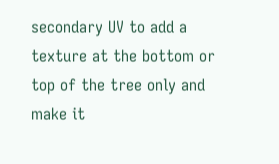secondary UV to add a texture at the bottom or top of the tree only and make it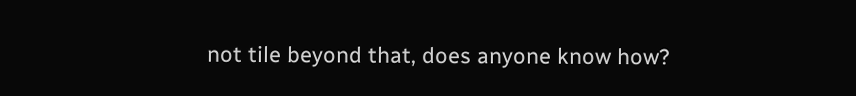not tile beyond that, does anyone know how?